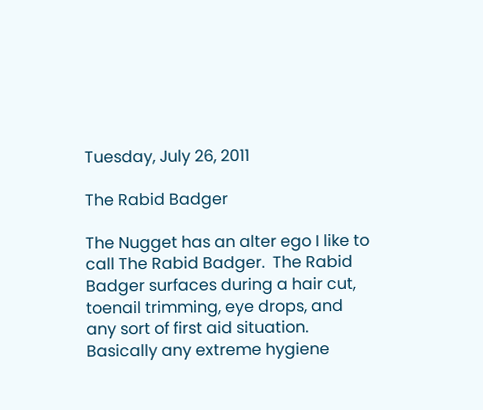Tuesday, July 26, 2011

The Rabid Badger

The Nugget has an alter ego I like to call The Rabid Badger.  The Rabid Badger surfaces during a hair cut, toenail trimming, eye drops, and any sort of first aid situation.  Basically any extreme hygiene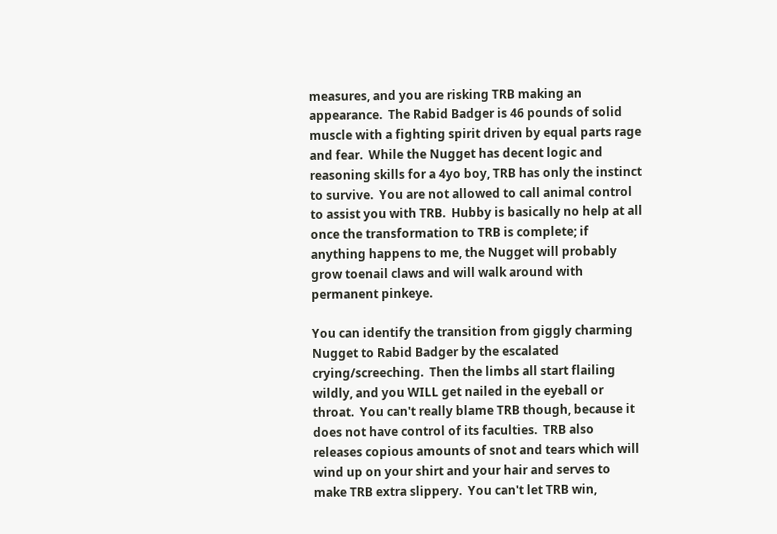measures, and you are risking TRB making an appearance.  The Rabid Badger is 46 pounds of solid muscle with a fighting spirit driven by equal parts rage and fear.  While the Nugget has decent logic and reasoning skills for a 4yo boy, TRB has only the instinct to survive.  You are not allowed to call animal control to assist you with TRB.  Hubby is basically no help at all once the transformation to TRB is complete; if anything happens to me, the Nugget will probably grow toenail claws and will walk around with permanent pinkeye.

You can identify the transition from giggly charming Nugget to Rabid Badger by the escalated crying/screeching.  Then the limbs all start flailing wildly, and you WILL get nailed in the eyeball or throat.  You can't really blame TRB though, because it does not have control of its faculties.  TRB also releases copious amounts of snot and tears which will wind up on your shirt and your hair and serves to make TRB extra slippery.  You can't let TRB win,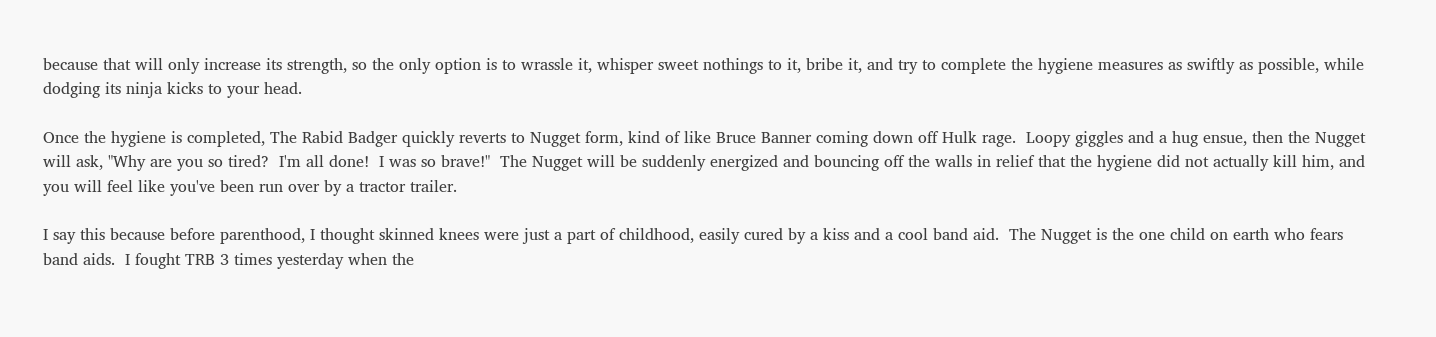because that will only increase its strength, so the only option is to wrassle it, whisper sweet nothings to it, bribe it, and try to complete the hygiene measures as swiftly as possible, while dodging its ninja kicks to your head.

Once the hygiene is completed, The Rabid Badger quickly reverts to Nugget form, kind of like Bruce Banner coming down off Hulk rage.  Loopy giggles and a hug ensue, then the Nugget will ask, "Why are you so tired?  I'm all done!  I was so brave!"  The Nugget will be suddenly energized and bouncing off the walls in relief that the hygiene did not actually kill him, and you will feel like you've been run over by a tractor trailer.

I say this because before parenthood, I thought skinned knees were just a part of childhood, easily cured by a kiss and a cool band aid.  The Nugget is the one child on earth who fears band aids.  I fought TRB 3 times yesterday when the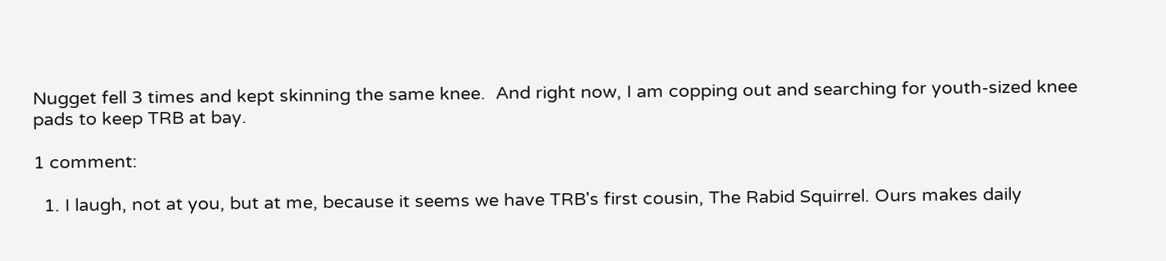Nugget fell 3 times and kept skinning the same knee.  And right now, I am copping out and searching for youth-sized knee pads to keep TRB at bay.

1 comment:

  1. I laugh, not at you, but at me, because it seems we have TRB's first cousin, The Rabid Squirrel. Ours makes daily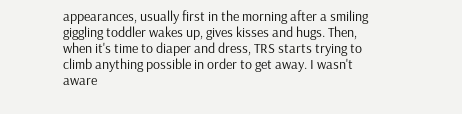appearances, usually first in the morning after a smiling giggling toddler wakes up, gives kisses and hugs. Then, when it's time to diaper and dress, TRS starts trying to climb anything possible in order to get away. I wasn't aware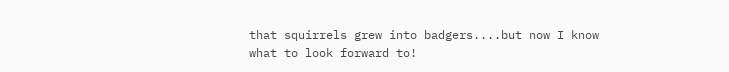that squirrels grew into badgers....but now I know what to look forward to!